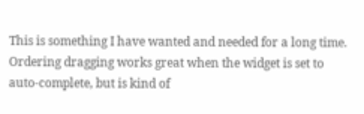This is something I have wanted and needed for a long time. Ordering dragging works great when the widget is set to auto-complete, but is kind of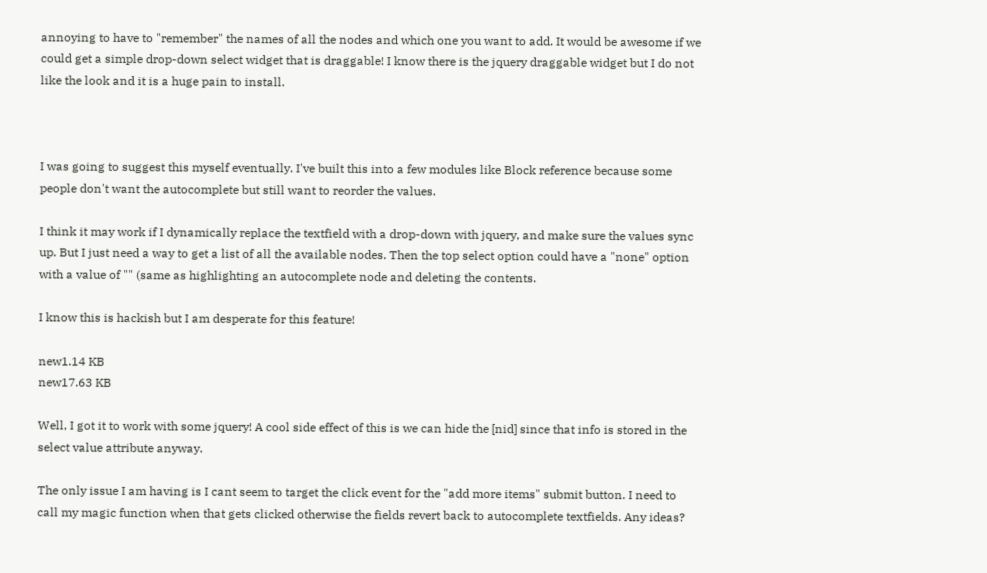annoying to have to "remember" the names of all the nodes and which one you want to add. It would be awesome if we could get a simple drop-down select widget that is draggable! I know there is the jquery draggable widget but I do not like the look and it is a huge pain to install.



I was going to suggest this myself eventually. I've built this into a few modules like Block reference because some people don't want the autocomplete but still want to reorder the values.

I think it may work if I dynamically replace the textfield with a drop-down with jquery, and make sure the values sync up. But I just need a way to get a list of all the available nodes. Then the top select option could have a "none" option with a value of "" (same as highlighting an autocomplete node and deleting the contents.

I know this is hackish but I am desperate for this feature!

new1.14 KB
new17.63 KB

Well, I got it to work with some jquery! A cool side effect of this is we can hide the [nid] since that info is stored in the select value attribute anyway.

The only issue I am having is I cant seem to target the click event for the "add more items" submit button. I need to call my magic function when that gets clicked otherwise the fields revert back to autocomplete textfields. Any ideas?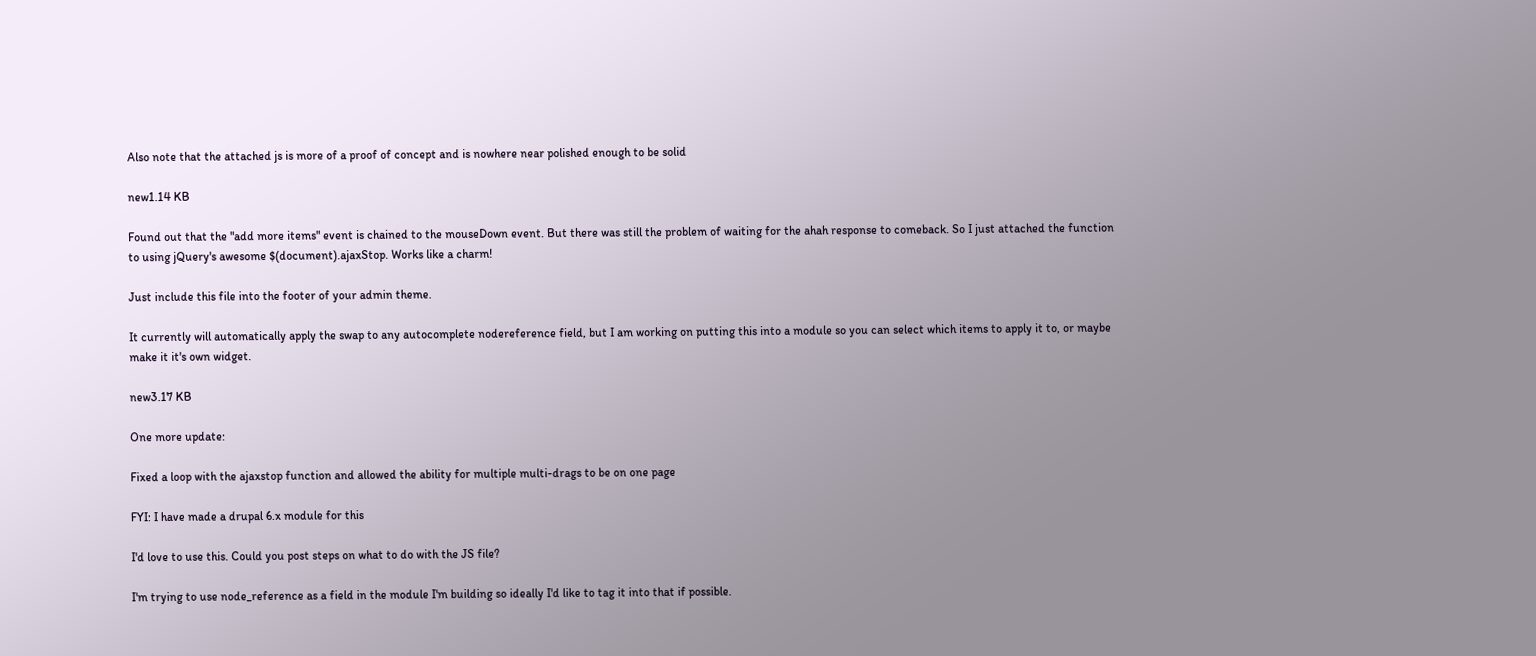Also note that the attached js is more of a proof of concept and is nowhere near polished enough to be solid

new1.14 KB

Found out that the "add more items" event is chained to the mouseDown event. But there was still the problem of waiting for the ahah response to comeback. So I just attached the function to using jQuery's awesome $(document).ajaxStop. Works like a charm!

Just include this file into the footer of your admin theme.

It currently will automatically apply the swap to any autocomplete nodereference field, but I am working on putting this into a module so you can select which items to apply it to, or maybe make it it's own widget.

new3.17 KB

One more update:

Fixed a loop with the ajaxstop function and allowed the ability for multiple multi-drags to be on one page

FYI: I have made a drupal 6.x module for this

I'd love to use this. Could you post steps on what to do with the JS file?

I'm trying to use node_reference as a field in the module I'm building so ideally I'd like to tag it into that if possible.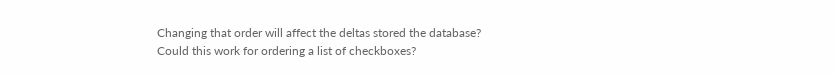Changing that order will affect the deltas stored the database? Could this work for ordering a list of checkboxes?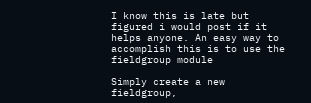I know this is late but figured i would post if it helps anyone. An easy way to accomplish this is to use the fieldgroup module

Simply create a new fieldgroup,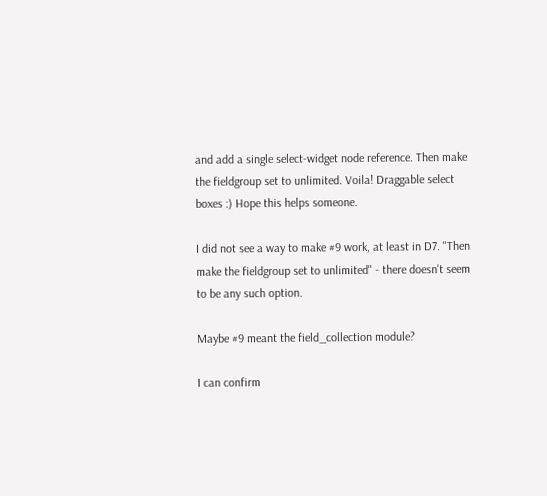and add a single select-widget node reference. Then make the fieldgroup set to unlimited. Voila! Draggable select boxes :) Hope this helps someone.

I did not see a way to make #9 work, at least in D7. "Then make the fieldgroup set to unlimited" - there doesn't seem to be any such option.

Maybe #9 meant the field_collection module?

I can confirm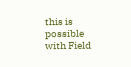this is possible with Field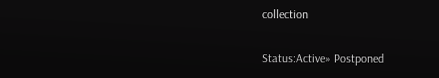collection

Status:Active» Postponed